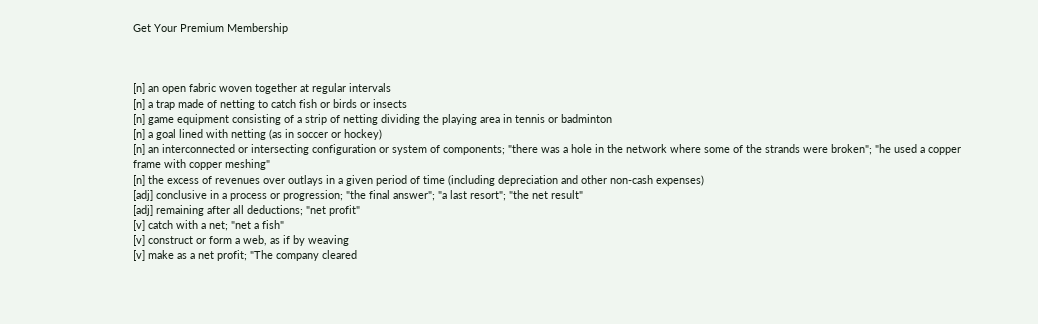Get Your Premium Membership



[n] an open fabric woven together at regular intervals
[n] a trap made of netting to catch fish or birds or insects
[n] game equipment consisting of a strip of netting dividing the playing area in tennis or badminton
[n] a goal lined with netting (as in soccer or hockey)
[n] an interconnected or intersecting configuration or system of components; "there was a hole in the network where some of the strands were broken"; "he used a copper frame with copper meshing"
[n] the excess of revenues over outlays in a given period of time (including depreciation and other non-cash expenses)
[adj] conclusive in a process or progression; "the final answer"; "a last resort"; "the net result"
[adj] remaining after all deductions; "net profit"
[v] catch with a net; "net a fish"
[v] construct or form a web, as if by weaving
[v] make as a net profit; "The company cleared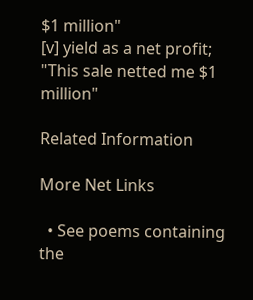$1 million"
[v] yield as a net profit; "This sale netted me $1 million"

Related Information

More Net Links

  • See poems containing the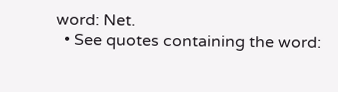word: Net.
  • See quotes containing the word: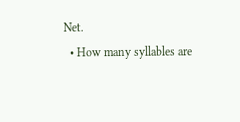Net.
  • How many syllables are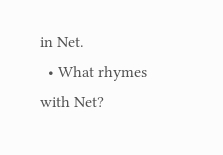in Net.
  • What rhymes with Net?